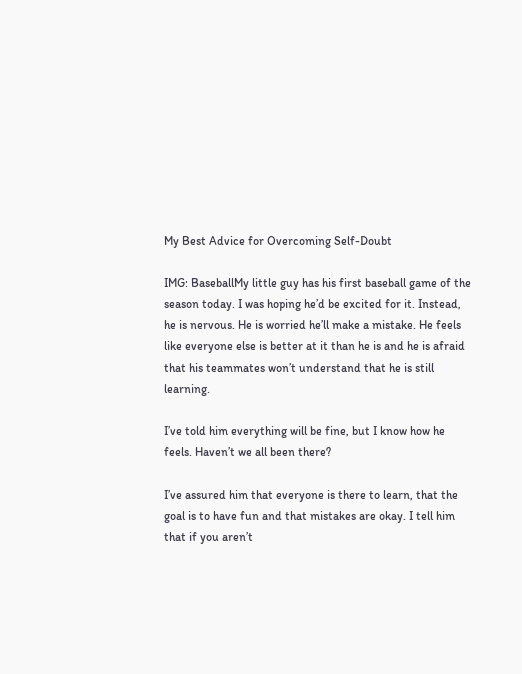My Best Advice for Overcoming Self-Doubt

IMG: BaseballMy little guy has his first baseball game of the season today. I was hoping he’d be excited for it. Instead, he is nervous. He is worried he’ll make a mistake. He feels like everyone else is better at it than he is and he is afraid that his teammates won’t understand that he is still learning.

I’ve told him everything will be fine, but I know how he feels. Haven’t we all been there?

I’ve assured him that everyone is there to learn, that the goal is to have fun and that mistakes are okay. I tell him that if you aren’t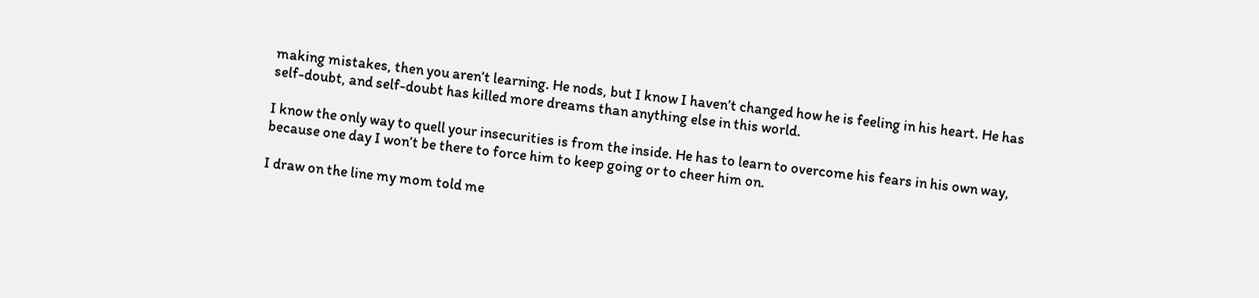making mistakes, then you aren’t learning. He nods, but I know I haven’t changed how he is feeling in his heart. He has self-doubt, and self-doubt has killed more dreams than anything else in this world.

I know the only way to quell your insecurities is from the inside. He has to learn to overcome his fears in his own way, because one day I won’t be there to force him to keep going or to cheer him on.

I draw on the line my mom told me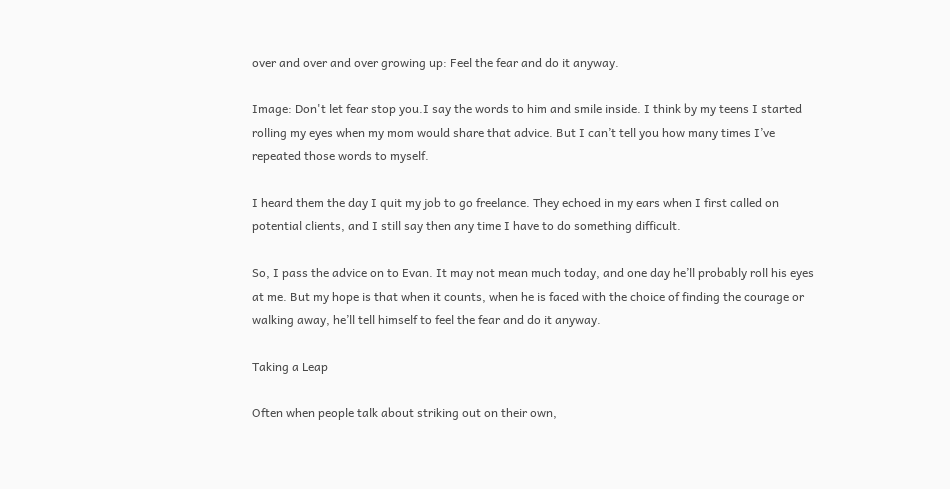over and over and over growing up: Feel the fear and do it anyway.

Image: Don't let fear stop you.I say the words to him and smile inside. I think by my teens I started rolling my eyes when my mom would share that advice. But I can’t tell you how many times I’ve repeated those words to myself.

I heard them the day I quit my job to go freelance. They echoed in my ears when I first called on potential clients, and I still say then any time I have to do something difficult.

So, I pass the advice on to Evan. It may not mean much today, and one day he’ll probably roll his eyes at me. But my hope is that when it counts, when he is faced with the choice of finding the courage or walking away, he’ll tell himself to feel the fear and do it anyway.

Taking a Leap

Often when people talk about striking out on their own,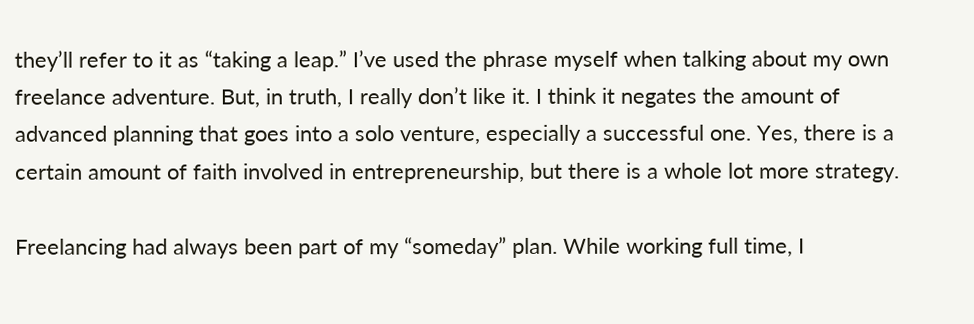they’ll refer to it as “taking a leap.” I’ve used the phrase myself when talking about my own freelance adventure. But, in truth, I really don’t like it. I think it negates the amount of advanced planning that goes into a solo venture, especially a successful one. Yes, there is a certain amount of faith involved in entrepreneurship, but there is a whole lot more strategy.

Freelancing had always been part of my “someday” plan. While working full time, I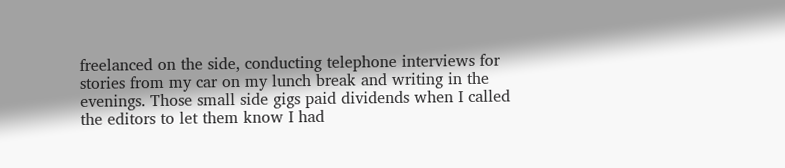freelanced on the side, conducting telephone interviews for stories from my car on my lunch break and writing in the evenings. Those small side gigs paid dividends when I called the editors to let them know I had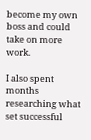become my own boss and could take on more work.

I also spent months researching what set successful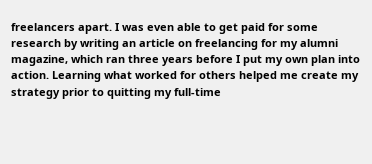freelancers apart. I was even able to get paid for some research by writing an article on freelancing for my alumni magazine, which ran three years before I put my own plan into action. Learning what worked for others helped me create my strategy prior to quitting my full-time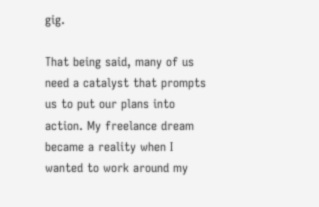gig.

That being said, many of us need a catalyst that prompts us to put our plans into action. My freelance dream became a reality when I wanted to work around my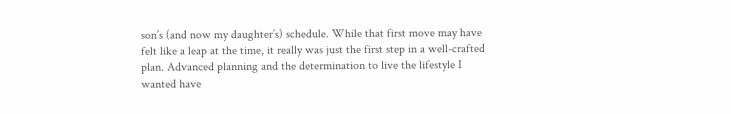son’s (and now my daughter’s) schedule. While that first move may have felt like a leap at the time, it really was just the first step in a well-crafted plan. Advanced planning and the determination to live the lifestyle I wanted have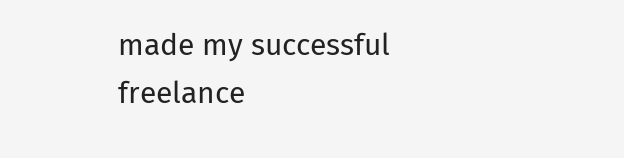made my successful freelance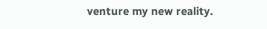venture my new reality.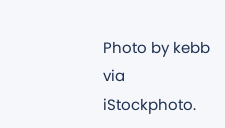Photo by kebb via iStockphoto.